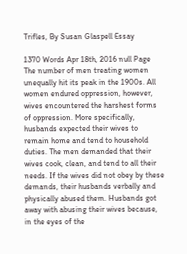Trifles, By Susan Glaspell Essay

1370 Words Apr 18th, 2016 null Page
The number of men treating women unequally hit its peak in the 1900s. All women endured oppression, however, wives encountered the harshest forms of oppression. More specifically, husbands expected their wives to remain home and tend to household duties. The men demanded that their wives cook, clean, and tend to all their needs. If the wives did not obey by these demands, their husbands verbally and physically abused them. Husbands got away with abusing their wives because, in the eyes of the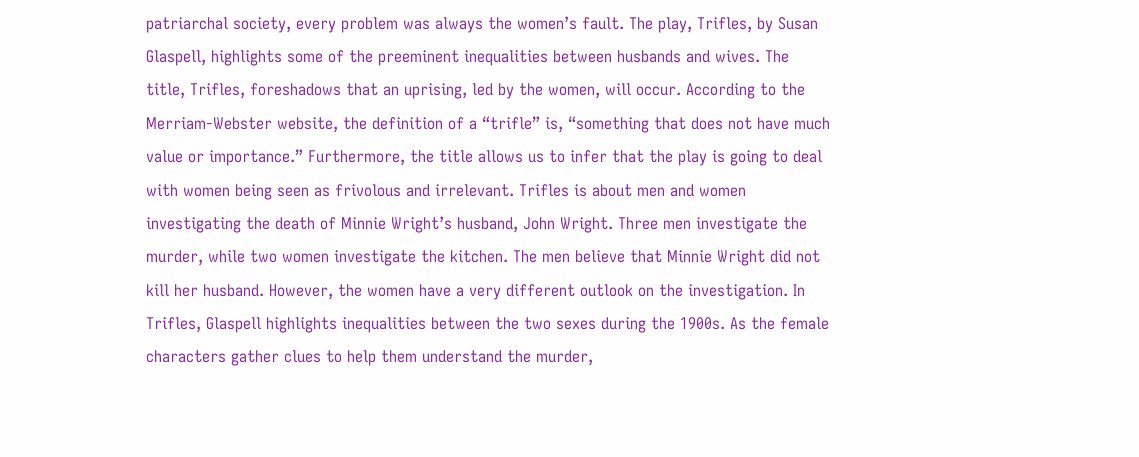patriarchal society, every problem was always the women’s fault. The play, Trifles, by Susan Glaspell, highlights some of the preeminent inequalities between husbands and wives. The title, Trifles, foreshadows that an uprising, led by the women, will occur. According to the Merriam-Webster website, the definition of a “trifle” is, “something that does not have much value or importance.” Furthermore, the title allows us to infer that the play is going to deal with women being seen as frivolous and irrelevant. Trifles is about men and women investigating the death of Minnie Wright’s husband, John Wright. Three men investigate the murder, while two women investigate the kitchen. The men believe that Minnie Wright did not kill her husband. However, the women have a very different outlook on the investigation. In Trifles, Glaspell highlights inequalities between the two sexes during the 1900s. As the female characters gather clues to help them understand the murder,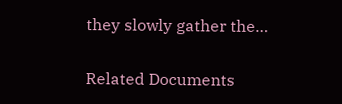they slowly gather the…

Related Documents